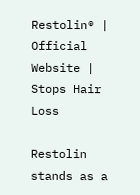Restolin® | Official Website | Stops Hair Loss

Restolin stands as a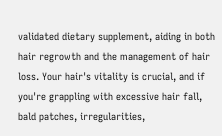validated dietary supplement, aiding in both hair regrowth and the management of hair loss. Your hair's vitality is crucial, and if you're grappling with excessive hair fall, bald patches, irregularities,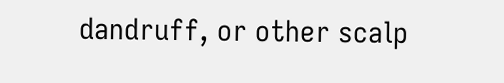dandruff, or other scalp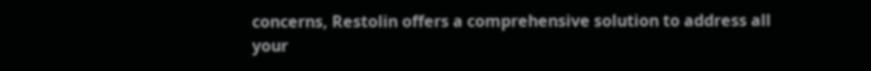concerns, Restolin offers a comprehensive solution to address all your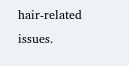hair-related issues.